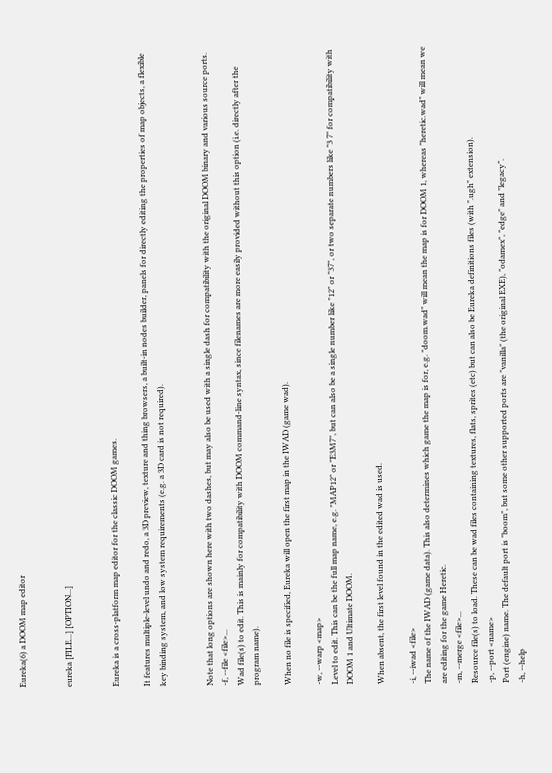Eureka(6) a DOOM map editor


eureka [FILE...] [OPTION...]


Eureka is a cross-platform map editor for the classic DOOM games.

It features multiple-level undo and redo, a 3D preview, texture and thing browsers, a built-in nodes builder, panels for directly editing the properties of map objects, a flexible key binding system, and low system requirements (e.g. a 3D card is not required).


Note that long options are shown here with two dashes, but may also be used with a single dash for compatibility with the original DOOM binary and various source ports.
-f, --file <file>...
Wad file(s) to edit. This is mainly for compatibility with DOOM command-line syntax, since filenames are more easily provided without this option (i.e. directly after the program name).

When no file is specified, Eureka will open the first map in the IWAD (game wad).

-w, --warp <map>
Level to edit. This can be the full map name, e.g. "MAP12" or "E3M7", but can also be a single number like "12" or "37", or two separate numbers like "3 7" for compatibility with DOOM 1 and Ultimate DOOM.

When absent, the first level found in the edited wad is used.

-i, --iwad <file>
The name of the IWAD (game data). This also determines which game the map is for, e.g. "doom.wad" will mean the map is for DOOM 1, whereas "heretic.wad" will mean we are editing for the game Heretic.
-m, --merge <file>...
Resource file(s) to load. These can be wad files containing textures, flats, sprites (etc) but can also be Eureka definitions files (with ".ugh" extension).
-p, --port <name>
Port (engine) name. The default port is "boom", but some other supported ports are "vanilla" (the original EXE), "odamex", "edge" and "legacy".
-h, --help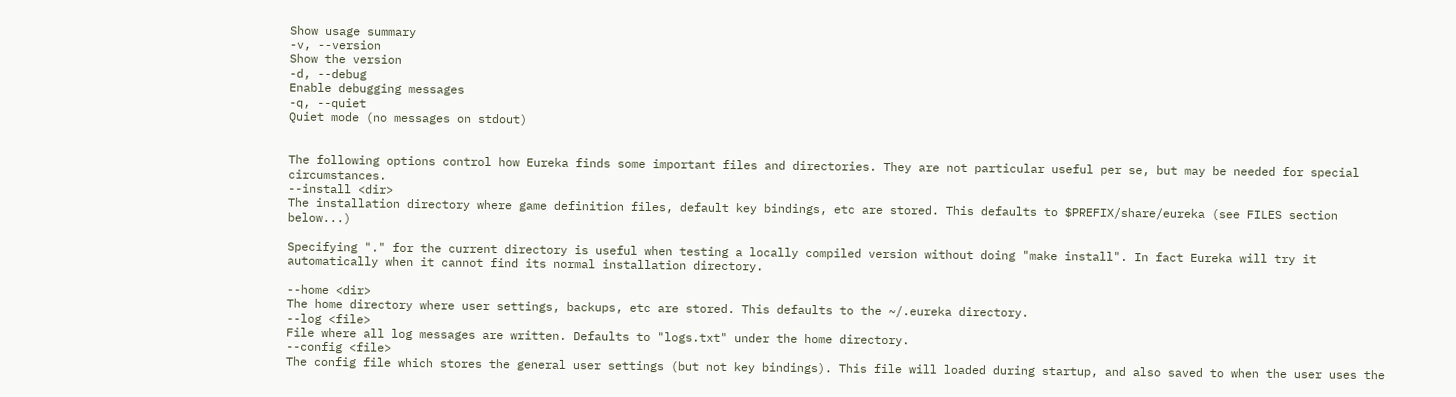Show usage summary
-v, --version
Show the version
-d, --debug
Enable debugging messages
-q, --quiet
Quiet mode (no messages on stdout)


The following options control how Eureka finds some important files and directories. They are not particular useful per se, but may be needed for special circumstances.
--install <dir>
The installation directory where game definition files, default key bindings, etc are stored. This defaults to $PREFIX/share/eureka (see FILES section below...)

Specifying "." for the current directory is useful when testing a locally compiled version without doing "make install". In fact Eureka will try it automatically when it cannot find its normal installation directory.

--home <dir>
The home directory where user settings, backups, etc are stored. This defaults to the ~/.eureka directory.
--log <file>
File where all log messages are written. Defaults to "logs.txt" under the home directory.
--config <file>
The config file which stores the general user settings (but not key bindings). This file will loaded during startup, and also saved to when the user uses the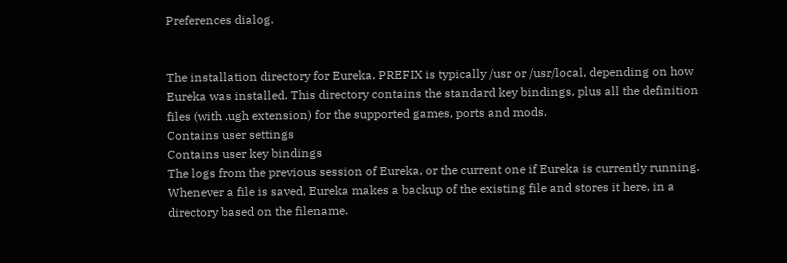Preferences dialog.


The installation directory for Eureka. PREFIX is typically /usr or /usr/local, depending on how Eureka was installed. This directory contains the standard key bindings, plus all the definition files (with .ugh extension) for the supported games, ports and mods.
Contains user settings
Contains user key bindings
The logs from the previous session of Eureka, or the current one if Eureka is currently running.
Whenever a file is saved, Eureka makes a backup of the existing file and stores it here, in a directory based on the filename.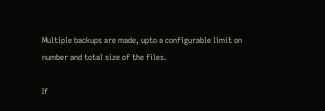Multiple backups are made, upto a configurable limit on number and total size of the files.

If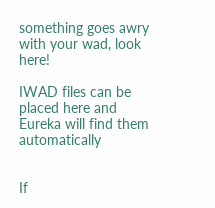something goes awry with your wad, look here!

IWAD files can be placed here and Eureka will find them automatically


If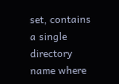set, contains a single directory name where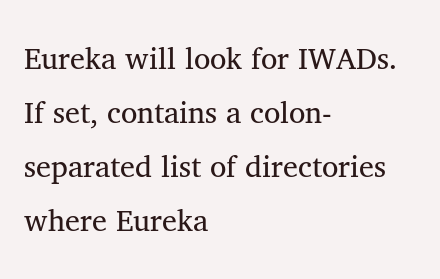Eureka will look for IWADs.
If set, contains a colon-separated list of directories where Eureka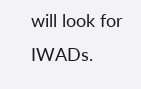will look for IWADs.